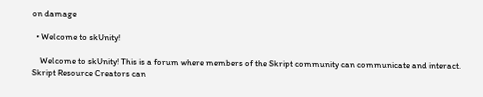on damage

  • Welcome to skUnity!

    Welcome to skUnity! This is a forum where members of the Skript community can communicate and interact. Skript Resource Creators can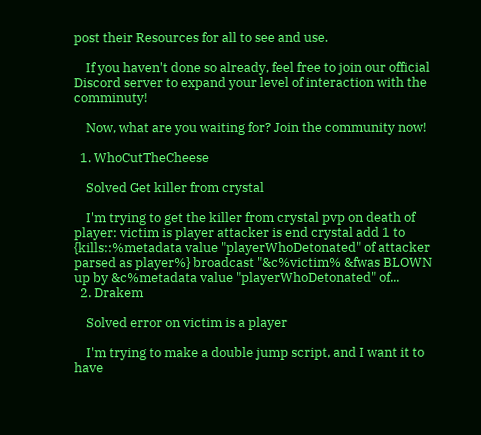post their Resources for all to see and use.

    If you haven't done so already, feel free to join our official Discord server to expand your level of interaction with the comminuty!

    Now, what are you waiting for? Join the community now!

  1. WhoCutTheCheese

    Solved Get killer from crystal

    I'm trying to get the killer from crystal pvp on death of player: victim is player attacker is end crystal add 1 to {kills::%metadata value "playerWhoDetonated" of attacker parsed as player%} broadcast "&c%victim% &fwas BLOWN up by &c%metadata value "playerWhoDetonated" of...
  2. Drakem

    Solved error on victim is a player

    I'm trying to make a double jump script, and I want it to have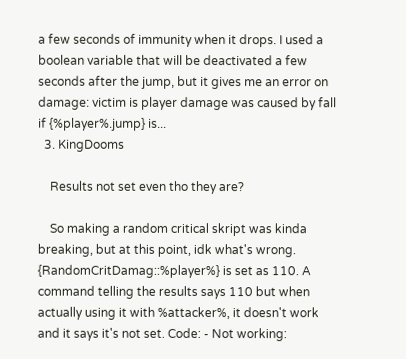a few seconds of immunity when it drops. I used a boolean variable that will be deactivated a few seconds after the jump, but it gives me an error on damage: victim is player damage was caused by fall if {%player%.jump} is...
  3. KingDooms

    Results not set even tho they are?

    So making a random critical skript was kinda breaking, but at this point, idk what's wrong. {RandomCritDamag::%player%} is set as 110. A command telling the results says 110 but when actually using it with %attacker%, it doesn't work and it says it's not set. Code: - Not working: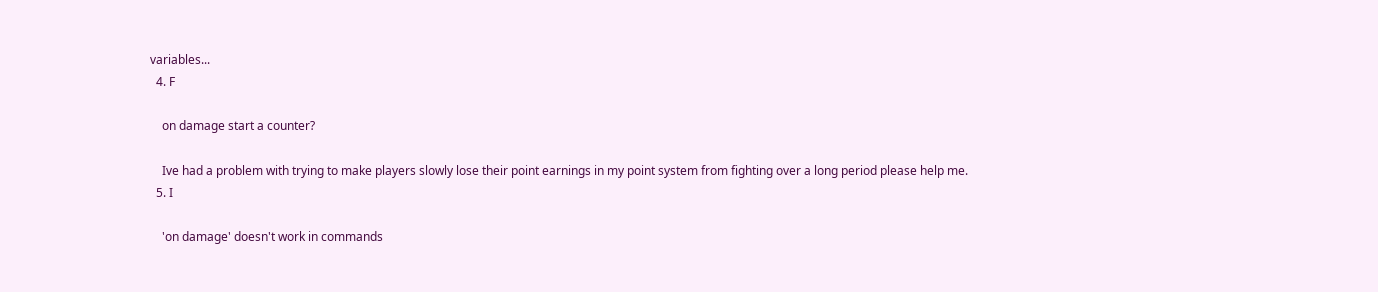variables...
  4. F

    on damage start a counter?

    Ive had a problem with trying to make players slowly lose their point earnings in my point system from fighting over a long period please help me.
  5. I

    'on damage' doesn't work in commands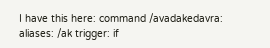I have this here: command /avadakedavra: aliases: /ak trigger: if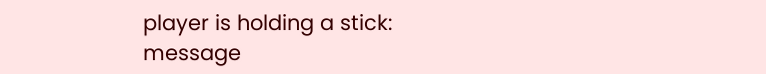player is holding a stick: message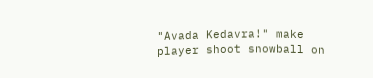"Avada Kedavra!" make player shoot snowball on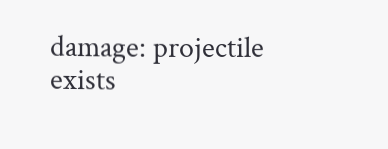damage: projectile exists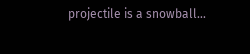projectile is a snowball...